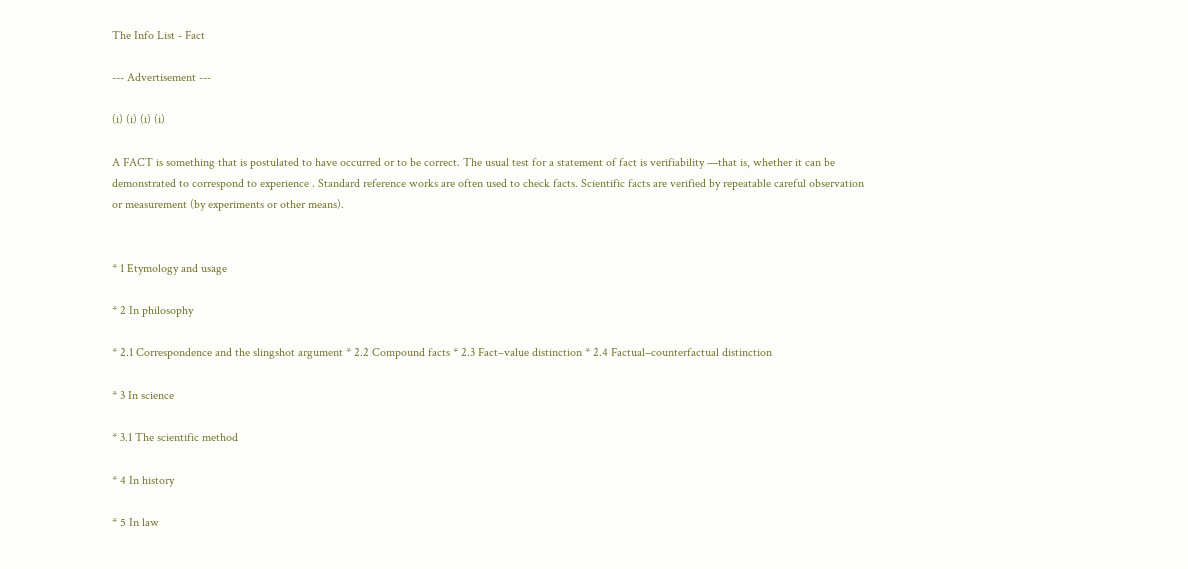The Info List - Fact

--- Advertisement ---

(i) (i) (i) (i)

A FACT is something that is postulated to have occurred or to be correct. The usual test for a statement of fact is verifiability —that is, whether it can be demonstrated to correspond to experience . Standard reference works are often used to check facts. Scientific facts are verified by repeatable careful observation or measurement (by experiments or other means).


* 1 Etymology and usage

* 2 In philosophy

* 2.1 Correspondence and the slingshot argument * 2.2 Compound facts * 2.3 Fact–value distinction * 2.4 Factual–counterfactual distinction

* 3 In science

* 3.1 The scientific method

* 4 In history

* 5 In law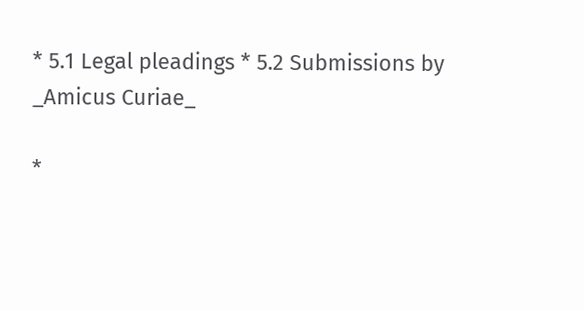* 5.1 Legal pleadings * 5.2 Submissions by _Amicus Curiae_

*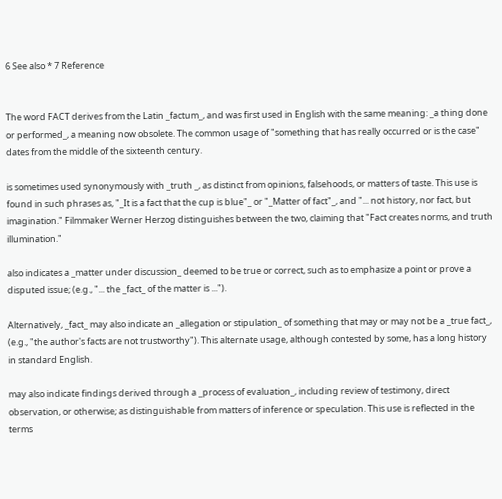6 See also * 7 Reference


The word FACT derives from the Latin _factum_, and was first used in English with the same meaning: _a thing done or performed_, a meaning now obsolete. The common usage of "something that has really occurred or is the case" dates from the middle of the sixteenth century.

is sometimes used synonymously with _truth _, as distinct from opinions, falsehoods, or matters of taste. This use is found in such phrases as, "_It is a fact that the cup is blue"_ or "_Matter of fact"_, and "... not history, nor fact, but imagination." Filmmaker Werner Herzog distinguishes between the two, claiming that "Fact creates norms, and truth illumination."

also indicates a _matter under discussion_ deemed to be true or correct, such as to emphasize a point or prove a disputed issue; (e.g., "... the _fact_ of the matter is ...").

Alternatively, _fact_ may also indicate an _allegation or stipulation_ of something that may or may not be a _true fact_, (e.g., "the author's facts are not trustworthy"). This alternate usage, although contested by some, has a long history in standard English.

may also indicate findings derived through a _process of evaluation_, including review of testimony, direct observation, or otherwise; as distinguishable from matters of inference or speculation. This use is reflected in the terms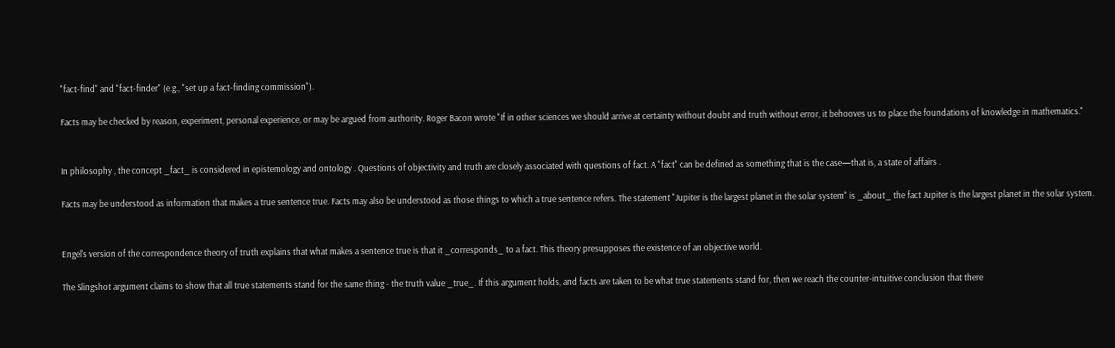"fact-find" and "fact-finder" (e.g., "set up a fact-finding commission").

Facts may be checked by reason, experiment, personal experience, or may be argued from authority. Roger Bacon wrote "If in other sciences we should arrive at certainty without doubt and truth without error, it behooves us to place the foundations of knowledge in mathematics."


In philosophy , the concept _fact_ is considered in epistemology and ontology . Questions of objectivity and truth are closely associated with questions of fact. A "fact" can be defined as something that is the case—that is, a state of affairs .

Facts may be understood as information that makes a true sentence true. Facts may also be understood as those things to which a true sentence refers. The statement "Jupiter is the largest planet in the solar system" is _about_ the fact Jupiter is the largest planet in the solar system.


Engel's version of the correspondence theory of truth explains that what makes a sentence true is that it _corresponds_ to a fact. This theory presupposes the existence of an objective world.

The Slingshot argument claims to show that all true statements stand for the same thing - the truth value _true_. If this argument holds, and facts are taken to be what true statements stand for, then we reach the counter-intuitive conclusion that there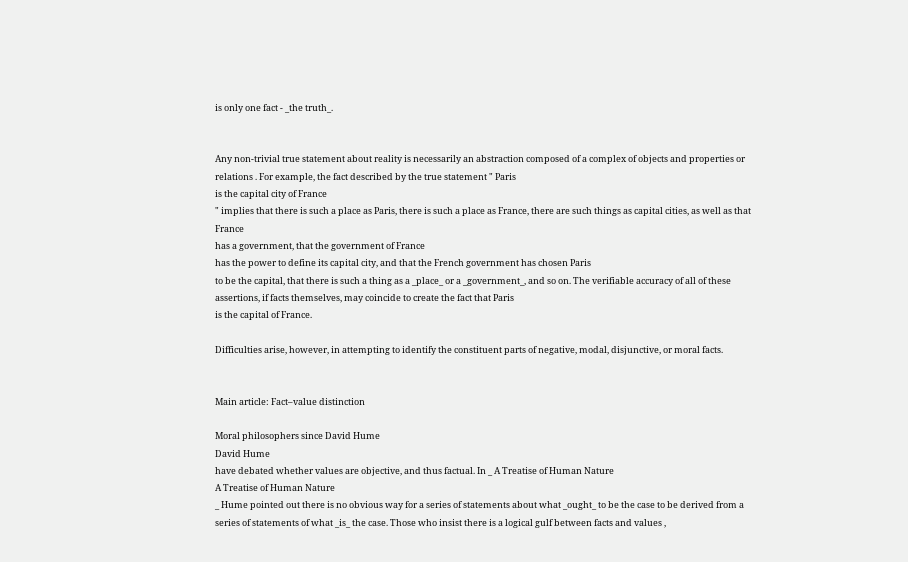is only one fact - _the truth_.


Any non-trivial true statement about reality is necessarily an abstraction composed of a complex of objects and properties or relations . For example, the fact described by the true statement " Paris
is the capital city of France
" implies that there is such a place as Paris, there is such a place as France, there are such things as capital cities, as well as that France
has a government, that the government of France
has the power to define its capital city, and that the French government has chosen Paris
to be the capital, that there is such a thing as a _place_ or a _government_, and so on. The verifiable accuracy of all of these assertions, if facts themselves, may coincide to create the fact that Paris
is the capital of France.

Difficulties arise, however, in attempting to identify the constituent parts of negative, modal, disjunctive, or moral facts.


Main article: Fact–value distinction

Moral philosophers since David Hume
David Hume
have debated whether values are objective, and thus factual. In _ A Treatise of Human Nature
A Treatise of Human Nature
_ Hume pointed out there is no obvious way for a series of statements about what _ought_ to be the case to be derived from a series of statements of what _is_ the case. Those who insist there is a logical gulf between facts and values ,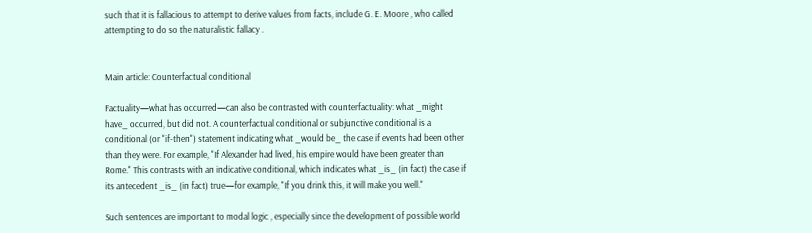such that it is fallacious to attempt to derive values from facts, include G. E. Moore , who called attempting to do so the naturalistic fallacy .


Main article: Counterfactual conditional

Factuality—what has occurred—can also be contrasted with counterfactuality: what _might have_ occurred, but did not. A counterfactual conditional or subjunctive conditional is a conditional (or "if-then") statement indicating what _would be_ the case if events had been other than they were. For example, "If Alexander had lived, his empire would have been greater than Rome." This contrasts with an indicative conditional, which indicates what _is_ (in fact) the case if its antecedent _is_ (in fact) true—for example, "If you drink this, it will make you well."

Such sentences are important to modal logic , especially since the development of possible world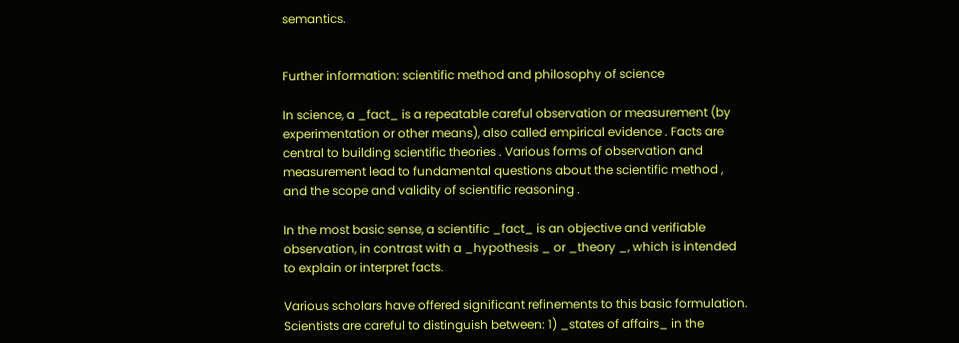semantics.


Further information: scientific method and philosophy of science

In science, a _fact_ is a repeatable careful observation or measurement (by experimentation or other means), also called empirical evidence . Facts are central to building scientific theories . Various forms of observation and measurement lead to fundamental questions about the scientific method , and the scope and validity of scientific reasoning .

In the most basic sense, a scientific _fact_ is an objective and verifiable observation, in contrast with a _hypothesis _ or _theory _, which is intended to explain or interpret facts.

Various scholars have offered significant refinements to this basic formulation. Scientists are careful to distinguish between: 1) _states of affairs_ in the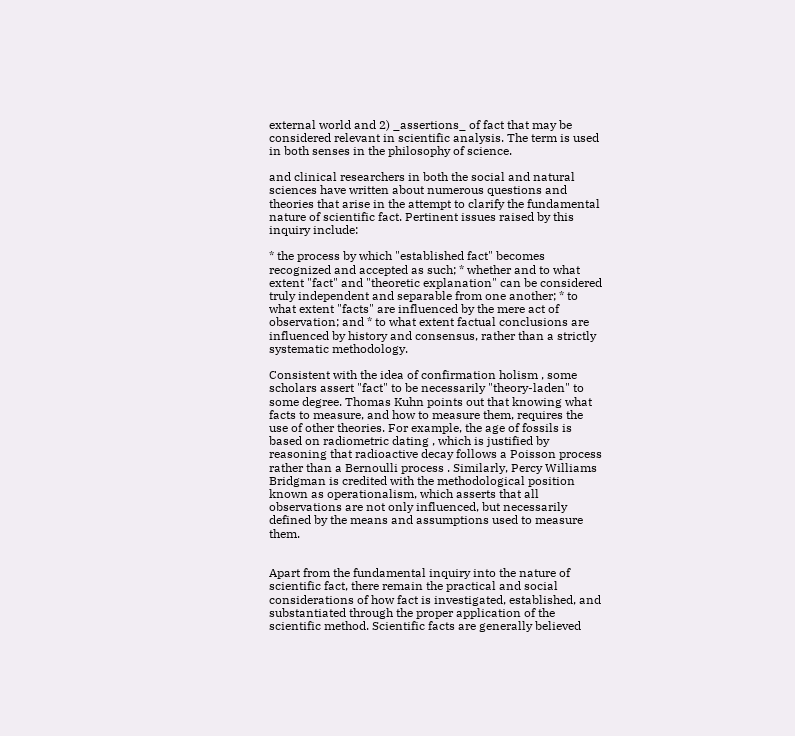external world and 2) _assertions_ of fact that may be considered relevant in scientific analysis. The term is used in both senses in the philosophy of science.

and clinical researchers in both the social and natural sciences have written about numerous questions and theories that arise in the attempt to clarify the fundamental nature of scientific fact. Pertinent issues raised by this inquiry include:

* the process by which "established fact" becomes recognized and accepted as such; * whether and to what extent "fact" and "theoretic explanation" can be considered truly independent and separable from one another; * to what extent "facts" are influenced by the mere act of observation; and * to what extent factual conclusions are influenced by history and consensus, rather than a strictly systematic methodology.

Consistent with the idea of confirmation holism , some scholars assert "fact" to be necessarily "theory-laden" to some degree. Thomas Kuhn points out that knowing what facts to measure, and how to measure them, requires the use of other theories. For example, the age of fossils is based on radiometric dating , which is justified by reasoning that radioactive decay follows a Poisson process rather than a Bernoulli process . Similarly, Percy Williams Bridgman is credited with the methodological position known as operationalism, which asserts that all observations are not only influenced, but necessarily defined by the means and assumptions used to measure them.


Apart from the fundamental inquiry into the nature of scientific fact, there remain the practical and social considerations of how fact is investigated, established, and substantiated through the proper application of the scientific method. Scientific facts are generally believed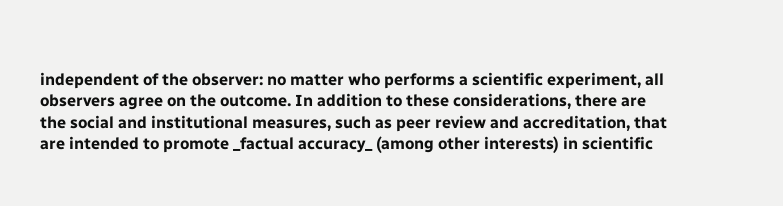independent of the observer: no matter who performs a scientific experiment, all observers agree on the outcome. In addition to these considerations, there are the social and institutional measures, such as peer review and accreditation, that are intended to promote _factual accuracy_ (among other interests) in scientific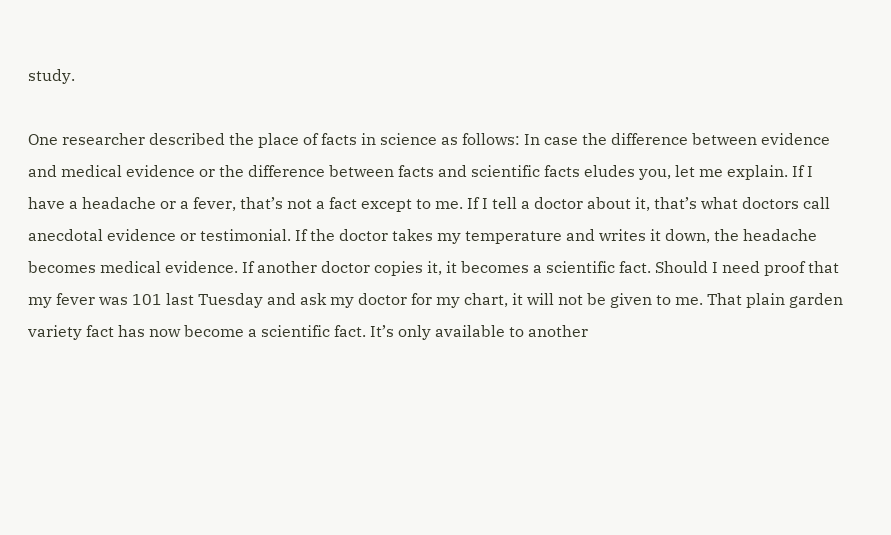study.

One researcher described the place of facts in science as follows: In case the difference between evidence and medical evidence or the difference between facts and scientific facts eludes you, let me explain. If I have a headache or a fever, that’s not a fact except to me. If I tell a doctor about it, that’s what doctors call anecdotal evidence or testimonial. If the doctor takes my temperature and writes it down, the headache becomes medical evidence. If another doctor copies it, it becomes a scientific fact. Should I need proof that my fever was 101 last Tuesday and ask my doctor for my chart, it will not be given to me. That plain garden variety fact has now become a scientific fact. It’s only available to another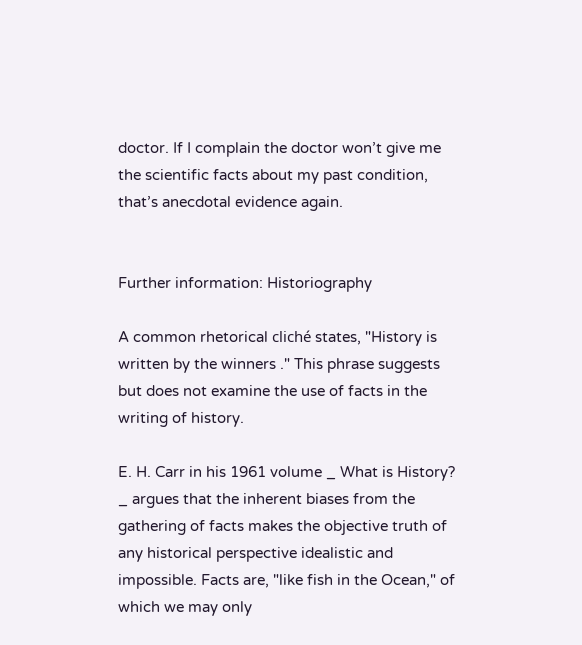doctor. If I complain the doctor won’t give me the scientific facts about my past condition, that’s anecdotal evidence again.


Further information: Historiography

A common rhetorical cliché states, "History is written by the winners ." This phrase suggests but does not examine the use of facts in the writing of history.

E. H. Carr in his 1961 volume _ What is History? _ argues that the inherent biases from the gathering of facts makes the objective truth of any historical perspective idealistic and impossible. Facts are, "like fish in the Ocean," of which we may only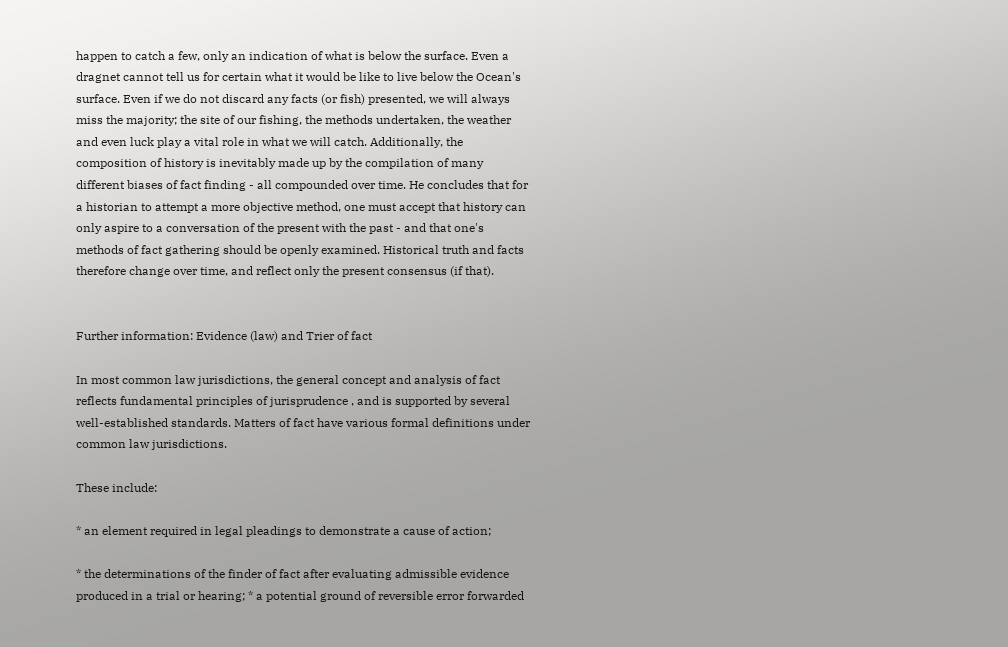happen to catch a few, only an indication of what is below the surface. Even a dragnet cannot tell us for certain what it would be like to live below the Ocean's surface. Even if we do not discard any facts (or fish) presented, we will always miss the majority; the site of our fishing, the methods undertaken, the weather and even luck play a vital role in what we will catch. Additionally, the composition of history is inevitably made up by the compilation of many different biases of fact finding - all compounded over time. He concludes that for a historian to attempt a more objective method, one must accept that history can only aspire to a conversation of the present with the past - and that one's methods of fact gathering should be openly examined. Historical truth and facts therefore change over time, and reflect only the present consensus (if that).


Further information: Evidence (law) and Trier of fact

In most common law jurisdictions, the general concept and analysis of fact reflects fundamental principles of jurisprudence , and is supported by several well-established standards. Matters of fact have various formal definitions under common law jurisdictions.

These include:

* an element required in legal pleadings to demonstrate a cause of action;

* the determinations of the finder of fact after evaluating admissible evidence produced in a trial or hearing; * a potential ground of reversible error forwarded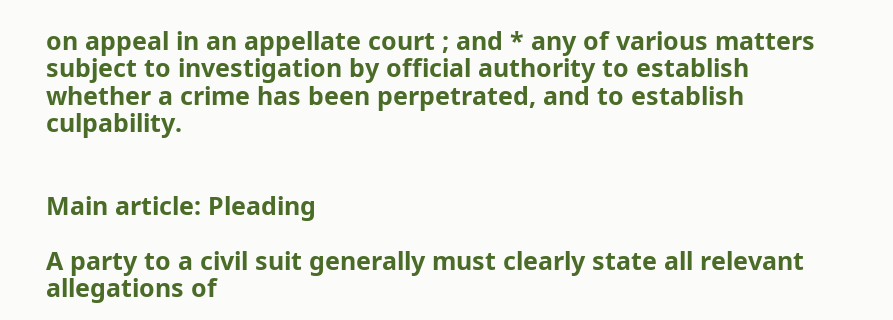on appeal in an appellate court ; and * any of various matters subject to investigation by official authority to establish whether a crime has been perpetrated, and to establish culpability.


Main article: Pleading

A party to a civil suit generally must clearly state all relevant allegations of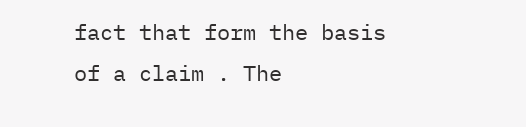fact that form the basis of a claim . The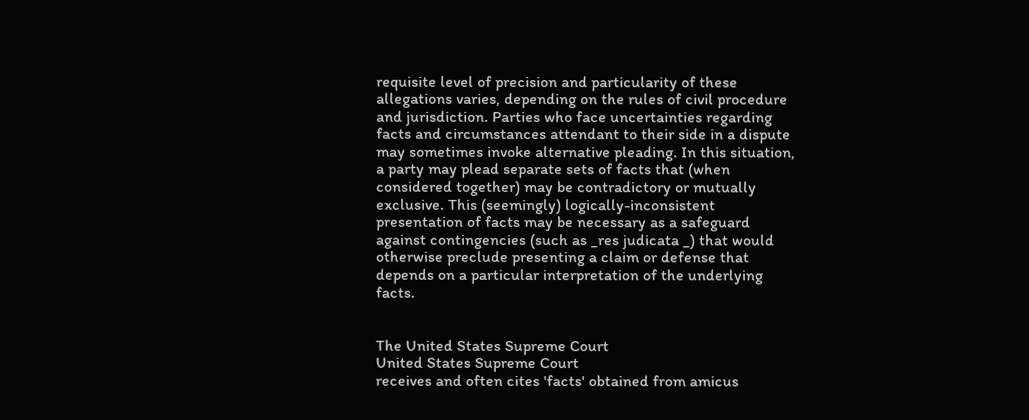requisite level of precision and particularity of these allegations varies, depending on the rules of civil procedure and jurisdiction. Parties who face uncertainties regarding facts and circumstances attendant to their side in a dispute may sometimes invoke alternative pleading. In this situation, a party may plead separate sets of facts that (when considered together) may be contradictory or mutually exclusive. This (seemingly) logically-inconsistent presentation of facts may be necessary as a safeguard against contingencies (such as _res judicata _) that would otherwise preclude presenting a claim or defense that depends on a particular interpretation of the underlying facts.


The United States Supreme Court
United States Supreme Court
receives and often cites 'facts' obtained from amicus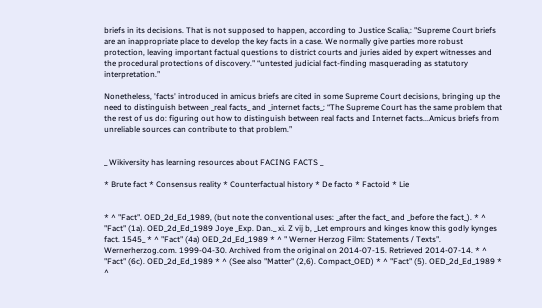briefs in its decisions. That is not supposed to happen, according to Justice Scalia,: "Supreme Court briefs are an inappropriate place to develop the key facts in a case. We normally give parties more robust protection, leaving important factual questions to district courts and juries aided by expert witnesses and the procedural protections of discovery." “untested judicial fact-finding masquerading as statutory interpretation.”

Nonetheless, 'facts' introduced in amicus briefs are cited in some Supreme Court decisions, bringing up the need to distinguish between _real facts_ and _internet facts_: “The Supreme Court has the same problem that the rest of us do: figuring out how to distinguish between real facts and Internet facts...Amicus briefs from unreliable sources can contribute to that problem.”


_ Wikiversity has learning resources about FACING FACTS _

* Brute fact * Consensus reality * Counterfactual history * De facto * Factoid * Lie


* ^ "Fact". OED_2d_Ed_1989, (but note the conventional uses: _after the fact_ and _before the fact_). * ^ "Fact" (1a). OED_2d_Ed_1989 Joye _Exp. Dan._ xi. Z vij b, _Let emprours and kinges know this godly kynges fact. 1545_ * ^ "Fact" (4a) OED_2d_Ed_1989 * ^ " Werner Herzog Film: Statements / Texts". Wernerherzog.com. 1999-04-30. Archived from the original on 2014-07-15. Retrieved 2014-07-14. * ^ "Fact" (6c). OED_2d_Ed_1989 * ^ (See also "Matter" (2,6). Compact_OED) * ^ "Fact" (5). OED_2d_Ed_1989 * ^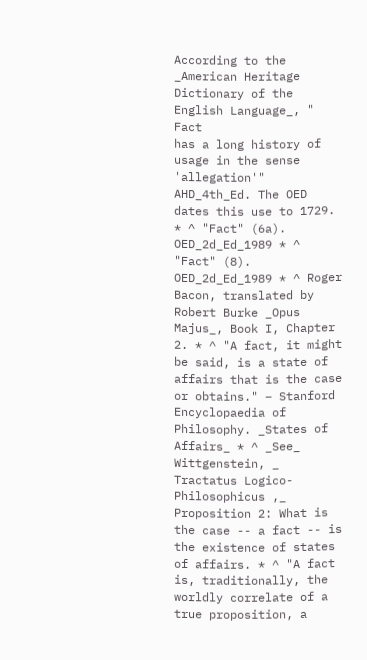According to the _American Heritage Dictionary of the English Language_, " Fact
has a long history of usage in the sense 'allegation'" AHD_4th_Ed. The OED dates this use to 1729. * ^ "Fact" (6a). OED_2d_Ed_1989 * ^ "Fact" (8). OED_2d_Ed_1989 * ^ Roger Bacon, translated by Robert Burke _Opus Majus_, Book I, Chapter 2. * ^ "A fact, it might be said, is a state of affairs that is the case or obtains." – Stanford Encyclopaedia of Philosophy. _States of Affairs_ * ^ _See_ Wittgenstein, _ Tractatus Logico-Philosophicus ,_ Proposition 2: What is the case -- a fact -- is the existence of states of affairs. * ^ "A fact is, traditionally, the worldly correlate of a true proposition, a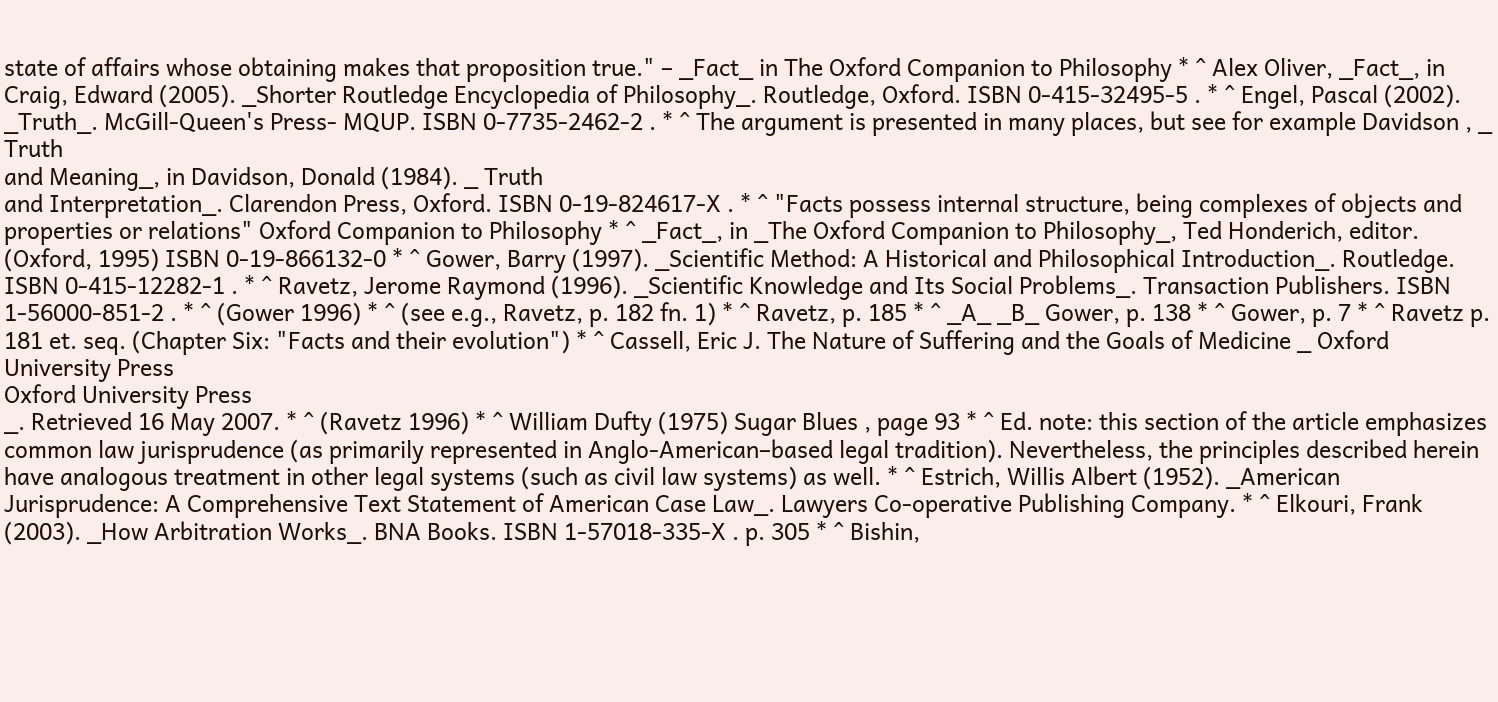state of affairs whose obtaining makes that proposition true." – _Fact_ in The Oxford Companion to Philosophy * ^ Alex Oliver, _Fact_, in Craig, Edward (2005). _Shorter Routledge Encyclopedia of Philosophy_. Routledge, Oxford. ISBN 0-415-32495-5 . * ^ Engel, Pascal (2002). _Truth_. McGill-Queen's Press- MQUP. ISBN 0-7735-2462-2 . * ^ The argument is presented in many places, but see for example Davidson , _ Truth
and Meaning_, in Davidson, Donald (1984). _ Truth
and Interpretation_. Clarendon Press, Oxford. ISBN 0-19-824617-X . * ^ "Facts possess internal structure, being complexes of objects and properties or relations" Oxford Companion to Philosophy * ^ _Fact_, in _The Oxford Companion to Philosophy_, Ted Honderich, editor. (Oxford, 1995) ISBN 0-19-866132-0 * ^ Gower, Barry (1997). _Scientific Method: A Historical and Philosophical Introduction_. Routledge. ISBN 0-415-12282-1 . * ^ Ravetz, Jerome Raymond (1996). _Scientific Knowledge and Its Social Problems_. Transaction Publishers. ISBN 1-56000-851-2 . * ^ (Gower 1996) * ^ (see e.g., Ravetz, p. 182 fn. 1) * ^ Ravetz, p. 185 * ^ _A_ _B_ Gower, p. 138 * ^ Gower, p. 7 * ^ Ravetz p. 181 et. seq. (Chapter Six: "Facts and their evolution") * ^ Cassell, Eric J. The Nature of Suffering and the Goals of Medicine _ Oxford University Press
Oxford University Press
_. Retrieved 16 May 2007. * ^ (Ravetz 1996) * ^ William Dufty (1975) Sugar Blues , page 93 * ^ Ed. note: this section of the article emphasizes common law jurisprudence (as primarily represented in Anglo-American–based legal tradition). Nevertheless, the principles described herein have analogous treatment in other legal systems (such as civil law systems) as well. * ^ Estrich, Willis Albert (1952). _American Jurisprudence: A Comprehensive Text Statement of American Case Law_. Lawyers Co-operative Publishing Company. * ^ Elkouri, Frank (2003). _How Arbitration Works_. BNA Books. ISBN 1-57018-335-X . p. 305 * ^ Bishin,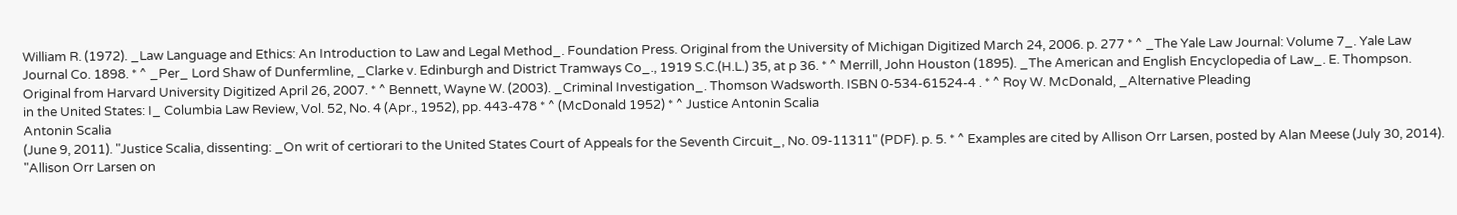William R. (1972). _Law Language and Ethics: An Introduction to Law and Legal Method_. Foundation Press. Original from the University of Michigan Digitized March 24, 2006. p. 277 * ^ _The Yale Law Journal: Volume 7_. Yale Law Journal Co. 1898. * ^ _Per_ Lord Shaw of Dunfermline, _Clarke v. Edinburgh and District Tramways Co_., 1919 S.C.(H.L.) 35, at p 36. * ^ Merrill, John Houston (1895). _The American and English Encyclopedia of Law_. E. Thompson. Original from Harvard University Digitized April 26, 2007. * ^ Bennett, Wayne W. (2003). _Criminal Investigation_. Thomson Wadsworth. ISBN 0-534-61524-4 . * ^ Roy W. McDonald, _Alternative Pleading
in the United States: I_ Columbia Law Review, Vol. 52, No. 4 (Apr., 1952), pp. 443-478 * ^ (McDonald 1952) * ^ Justice Antonin Scalia
Antonin Scalia
(June 9, 2011). "Justice Scalia, dissenting: _On writ of certiorari to the United States Court of Appeals for the Seventh Circuit_, No. 09-11311" (PDF). p. 5. * ^ Examples are cited by Allison Orr Larsen, posted by Alan Meese (July 30, 2014). "Allison Orr Larsen on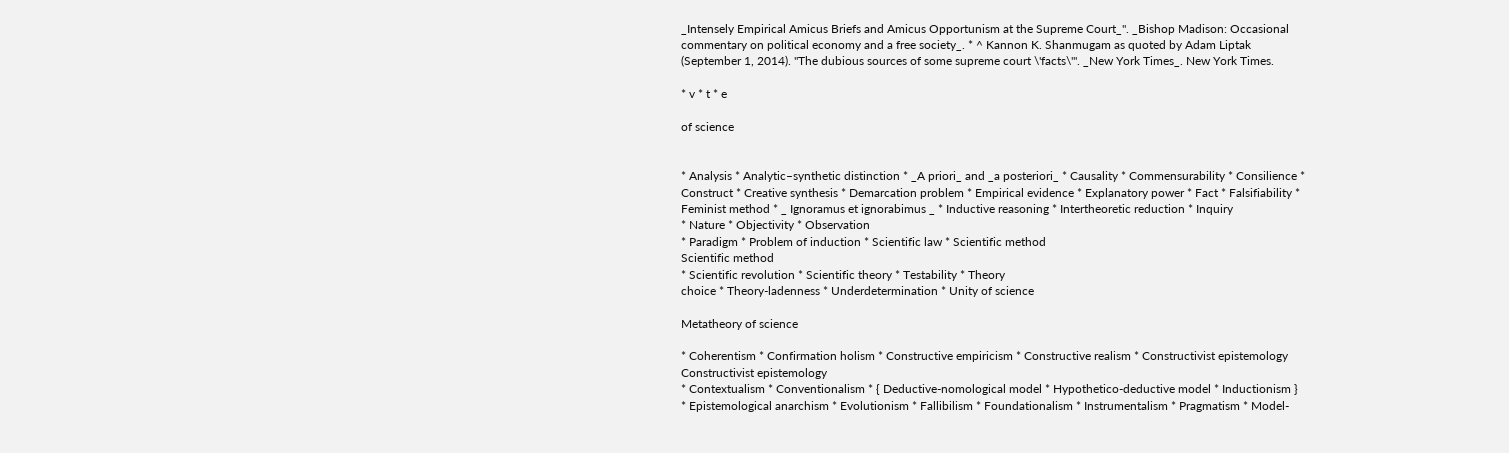_Intensely Empirical Amicus Briefs and Amicus Opportunism at the Supreme Court_". _Bishop Madison: Occasional commentary on political economy and a free society_. * ^ Kannon K. Shanmugam as quoted by Adam Liptak (September 1, 2014). "The dubious sources of some supreme court \'facts\'". _New York Times_. New York Times.

* v * t * e

of science


* Analysis * Analytic–synthetic distinction * _A priori_ and _a posteriori_ * Causality * Commensurability * Consilience * Construct * Creative synthesis * Demarcation problem * Empirical evidence * Explanatory power * Fact * Falsifiability * Feminist method * _ Ignoramus et ignorabimus _ * Inductive reasoning * Intertheoretic reduction * Inquiry
* Nature * Objectivity * Observation
* Paradigm * Problem of induction * Scientific law * Scientific method
Scientific method
* Scientific revolution * Scientific theory * Testability * Theory
choice * Theory-ladenness * Underdetermination * Unity of science

Metatheory of science

* Coherentism * Confirmation holism * Constructive empiricism * Constructive realism * Constructivist epistemology
Constructivist epistemology
* Contextualism * Conventionalism * { Deductive-nomological model * Hypothetico-deductive model * Inductionism } * Epistemological anarchism * Evolutionism * Fallibilism * Foundationalism * Instrumentalism * Pragmatism * Model-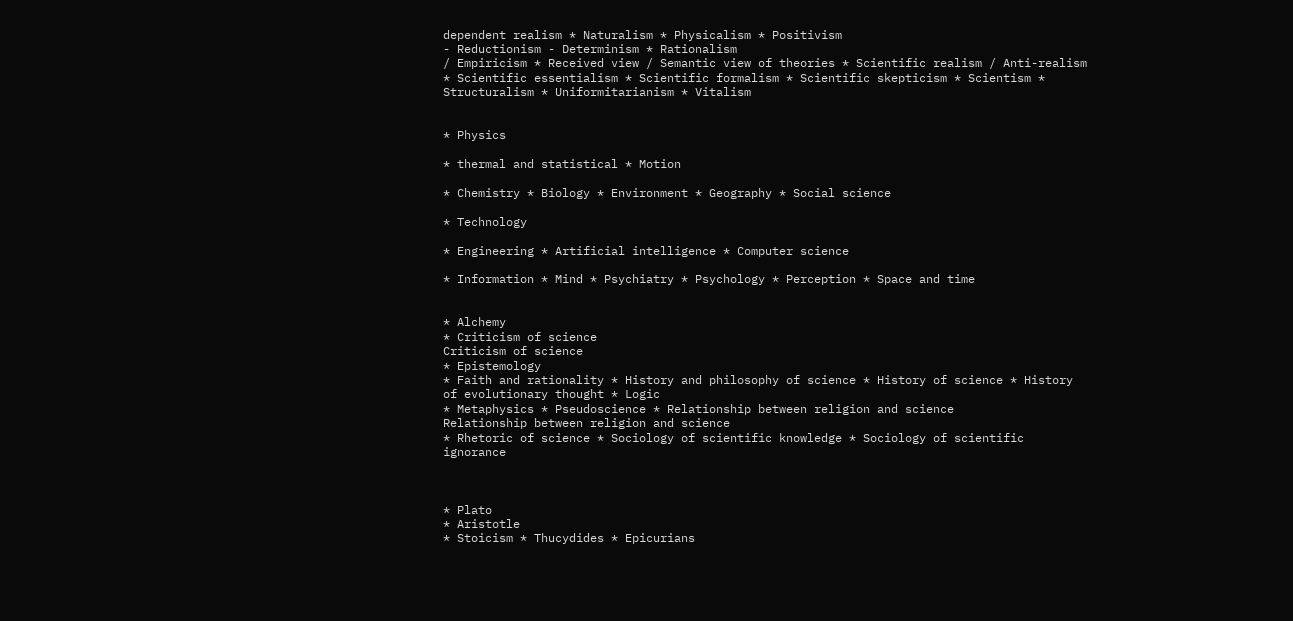dependent realism * Naturalism * Physicalism * Positivism
- Reductionism - Determinism * Rationalism
/ Empiricism * Received view / Semantic view of theories * Scientific realism / Anti-realism * Scientific essentialism * Scientific formalism * Scientific skepticism * Scientism * Structuralism * Uniformitarianism * Vitalism


* Physics

* thermal and statistical * Motion

* Chemistry * Biology * Environment * Geography * Social science

* Technology

* Engineering * Artificial intelligence * Computer science

* Information * Mind * Psychiatry * Psychology * Perception * Space and time


* Alchemy
* Criticism of science
Criticism of science
* Epistemology
* Faith and rationality * History and philosophy of science * History of science * History of evolutionary thought * Logic
* Metaphysics * Pseudoscience * Relationship between religion and science
Relationship between religion and science
* Rhetoric of science * Sociology of scientific knowledge * Sociology of scientific ignorance



* Plato
* Aristotle
* Stoicism * Thucydides * Epicurians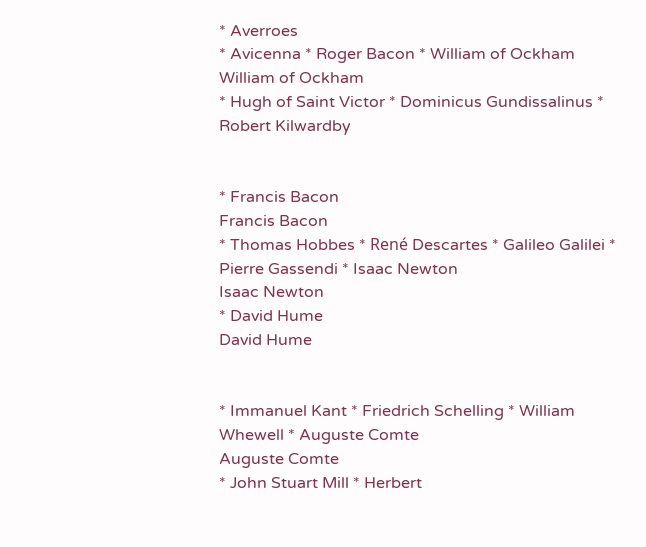* Averroes
* Avicenna * Roger Bacon * William of Ockham
William of Ockham
* Hugh of Saint Victor * Dominicus Gundissalinus * Robert Kilwardby


* Francis Bacon
Francis Bacon
* Thomas Hobbes * René Descartes * Galileo Galilei * Pierre Gassendi * Isaac Newton
Isaac Newton
* David Hume
David Hume


* Immanuel Kant * Friedrich Schelling * William Whewell * Auguste Comte
Auguste Comte
* John Stuart Mill * Herbert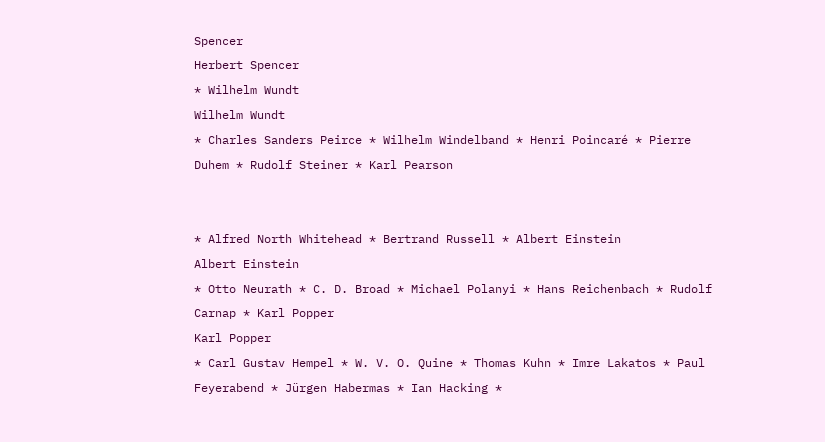Spencer
Herbert Spencer
* Wilhelm Wundt
Wilhelm Wundt
* Charles Sanders Peirce * Wilhelm Windelband * Henri Poincaré * Pierre Duhem * Rudolf Steiner * Karl Pearson


* Alfred North Whitehead * Bertrand Russell * Albert Einstein
Albert Einstein
* Otto Neurath * C. D. Broad * Michael Polanyi * Hans Reichenbach * Rudolf Carnap * Karl Popper
Karl Popper
* Carl Gustav Hempel * W. V. O. Quine * Thomas Kuhn * Imre Lakatos * Paul Feyerabend * Jürgen Habermas * Ian Hacking *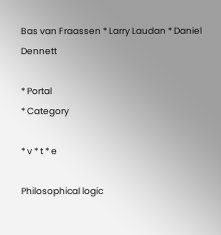Bas van Fraassen * Larry Laudan * Daniel Dennett

* Portal
* Category

* v * t * e

Philosophical logic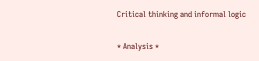Critical thinking and informal logic

* Analysis *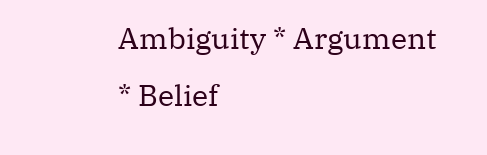Ambiguity * Argument * Belief